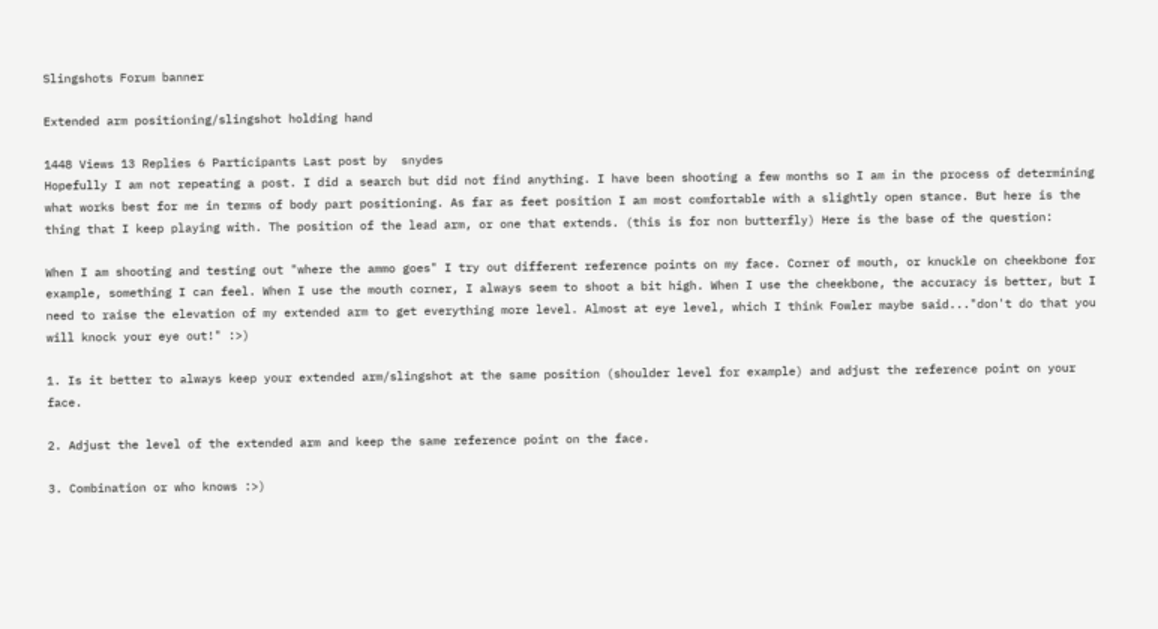Slingshots Forum banner

Extended arm positioning/slingshot holding hand

1448 Views 13 Replies 6 Participants Last post by  snydes
Hopefully I am not repeating a post. I did a search but did not find anything. I have been shooting a few months so I am in the process of determining what works best for me in terms of body part positioning. As far as feet position I am most comfortable with a slightly open stance. But here is the thing that I keep playing with. The position of the lead arm, or one that extends. (this is for non butterfly) Here is the base of the question:

When I am shooting and testing out "where the ammo goes" I try out different reference points on my face. Corner of mouth, or knuckle on cheekbone for example, something I can feel. When I use the mouth corner, I always seem to shoot a bit high. When I use the cheekbone, the accuracy is better, but I need to raise the elevation of my extended arm to get everything more level. Almost at eye level, which I think Fowler maybe said..."don't do that you will knock your eye out!" :>)

1. Is it better to always keep your extended arm/slingshot at the same position (shoulder level for example) and adjust the reference point on your face.

2. Adjust the level of the extended arm and keep the same reference point on the face.

3. Combination or who knows :>)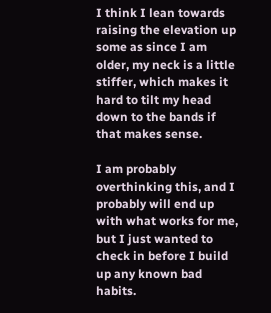I think I lean towards raising the elevation up some as since I am older, my neck is a little stiffer, which makes it hard to tilt my head down to the bands if that makes sense.

I am probably overthinking this, and I probably will end up with what works for me, but I just wanted to check in before I build up any known bad habits.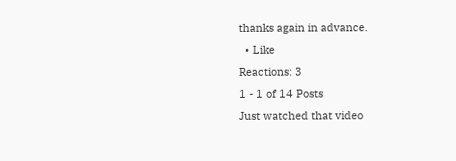thanks again in advance.
  • Like
Reactions: 3
1 - 1 of 14 Posts
Just watched that video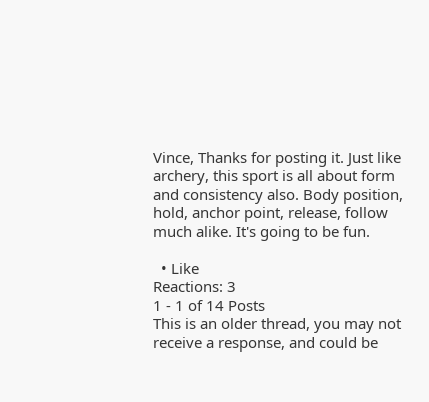Vince, Thanks for posting it. Just like archery, this sport is all about form and consistency also. Body position, hold, anchor point, release, follow much alike. It's going to be fun.

  • Like
Reactions: 3
1 - 1 of 14 Posts
This is an older thread, you may not receive a response, and could be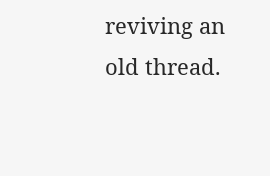reviving an old thread.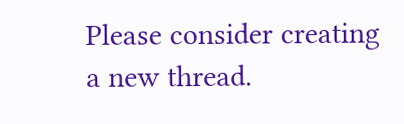Please consider creating a new thread.